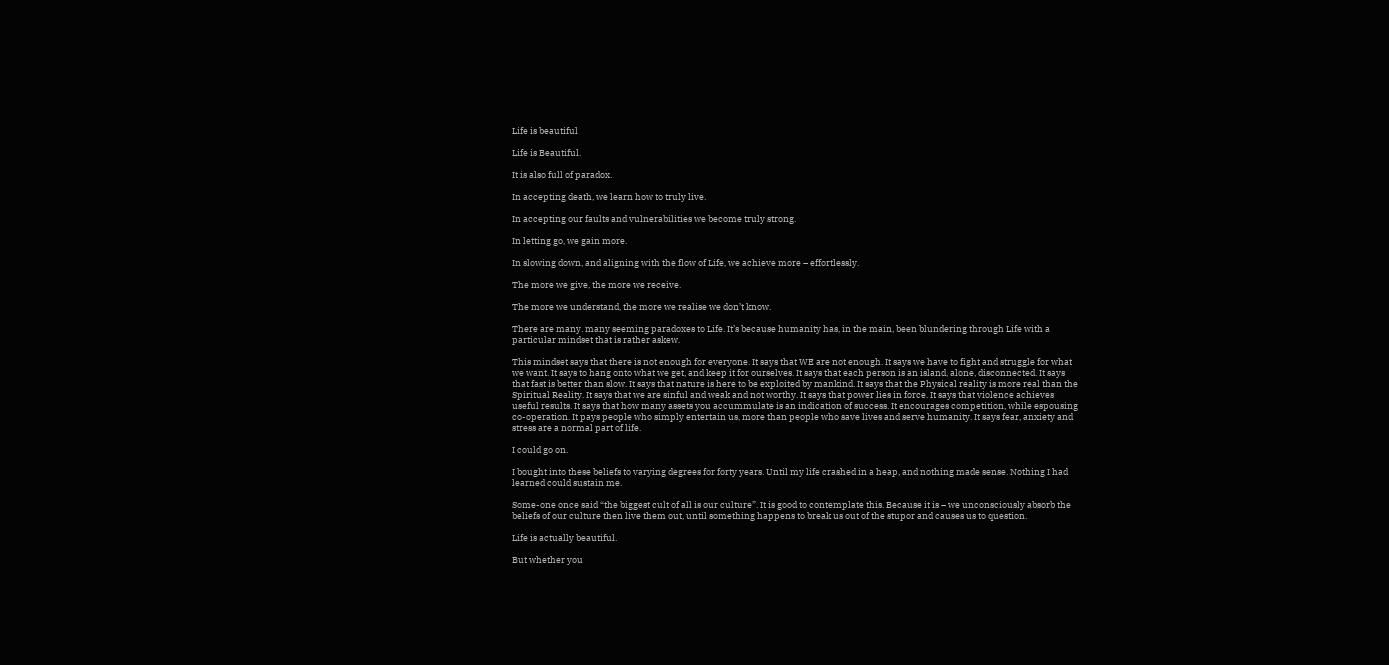Life is beautiful

Life is Beautiful.

It is also full of paradox.

In accepting death, we learn how to truly live.

In accepting our faults and vulnerabilities we become truly strong.

In letting go, we gain more.

In slowing down, and aligning with the flow of Life, we achieve more – effortlessly.

The more we give, the more we receive.

The more we understand, the more we realise we don’t know.

There are many. many seeming paradoxes to Life. It’s because humanity has, in the main, been blundering through Life with a particular mindset that is rather askew.

This mindset says that there is not enough for everyone. It says that WE are not enough. It says we have to fight and struggle for what we want. It says to hang onto what we get, and keep it for ourselves. It says that each person is an island, alone, disconnected. It says that fast is better than slow. It says that nature is here to be exploited by mankind. It says that the Physical reality is more real than the Spiritual Reality. It says that we are sinful and weak and not worthy. It says that power lies in force. It says that violence achieves useful results. It says that how many assets you accummulate is an indication of success. It encourages competition, while espousing co-operation. It pays people who simply entertain us, more than people who save lives and serve humanity. It says fear, anxiety and stress are a normal part of life.

I could go on.

I bought into these beliefs to varying degrees for forty years. Until my life crashed in a heap, and nothing made sense. Nothing I had learned could sustain me.

Some-one once said “the biggest cult of all is our culture”. It is good to contemplate this. Because it is – we unconsciously absorb the beliefs of our culture then live them out, until something happens to break us out of the stupor and causes us to question.

Life is actually beautiful.

But whether you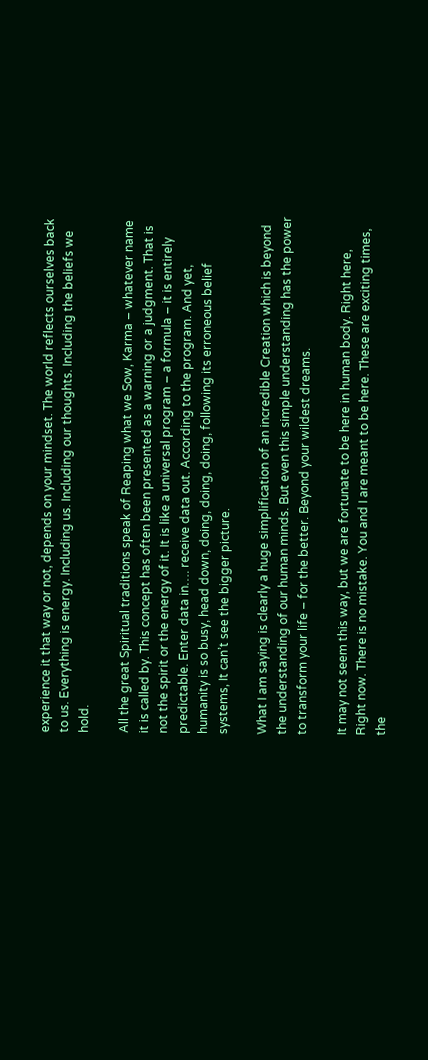experience it that way or not, depends on your mindset. The world reflects ourselves back to us. Everything is energy. Including us. Including our thoughts. Including the beliefs we hold.

All the great Spiritual traditions speak of Reaping what we Sow, Karma – whatever name it is called by. This concept has often been presented as a warning or a judgment. That is not the spirit or the energy of it. It is like a universal program – a formula – it is entirely predictable. Enter data in…. receive data out. According to the program. And yet, humanity is so busy, head down, doing, doing, doing, following its erroneous belief systems, It can’t see the bigger picture.

What I am saying is clearly a huge simplification of an incredible Creation which is beyond the understanding of our human minds. But even this simple understanding has the power to transform your life – for the better. Beyond your wildest dreams.

It may not seem this way, but we are fortunate to be here in human body. Right here, Right now. There is no mistake. You and I are meant to be here. These are exciting times, the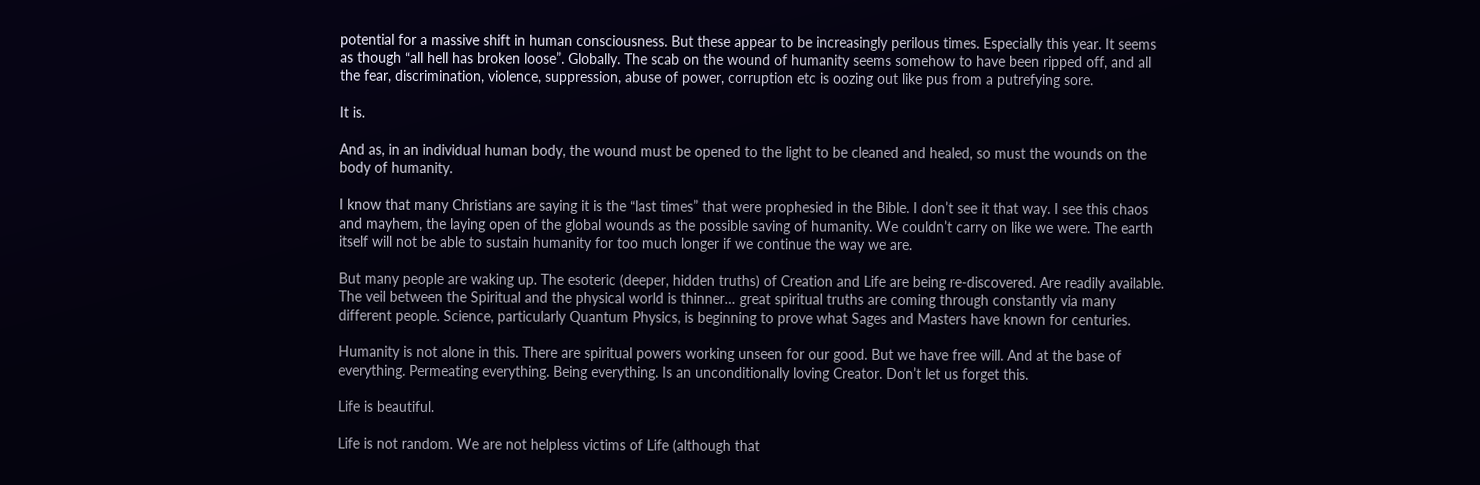potential for a massive shift in human consciousness. But these appear to be increasingly perilous times. Especially this year. It seems as though “all hell has broken loose”. Globally. The scab on the wound of humanity seems somehow to have been ripped off, and all the fear, discrimination, violence, suppression, abuse of power, corruption etc is oozing out like pus from a putrefying sore.

It is.

And as, in an individual human body, the wound must be opened to the light to be cleaned and healed, so must the wounds on the body of humanity.

I know that many Christians are saying it is the “last times” that were prophesied in the Bible. I don’t see it that way. I see this chaos and mayhem, the laying open of the global wounds as the possible saving of humanity. We couldn’t carry on like we were. The earth itself will not be able to sustain humanity for too much longer if we continue the way we are.

But many people are waking up. The esoteric (deeper, hidden truths) of Creation and Life are being re-discovered. Are readily available. The veil between the Spiritual and the physical world is thinner… great spiritual truths are coming through constantly via many different people. Science, particularly Quantum Physics, is beginning to prove what Sages and Masters have known for centuries.

Humanity is not alone in this. There are spiritual powers working unseen for our good. But we have free will. And at the base of everything. Permeating everything. Being everything. Is an unconditionally loving Creator. Don’t let us forget this.

Life is beautiful.

Life is not random. We are not helpless victims of Life (although that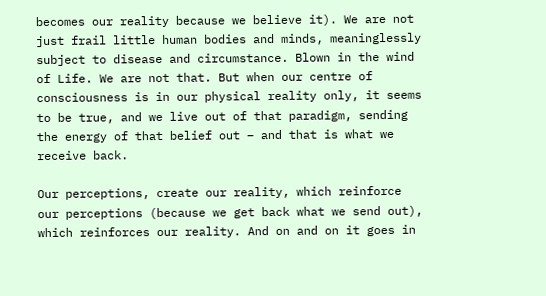becomes our reality because we believe it). We are not just frail little human bodies and minds, meaninglessly subject to disease and circumstance. Blown in the wind of Life. We are not that. But when our centre of consciousness is in our physical reality only, it seems to be true, and we live out of that paradigm, sending the energy of that belief out – and that is what we receive back.

Our perceptions, create our reality, which reinforce our perceptions (because we get back what we send out), which reinforces our reality. And on and on it goes in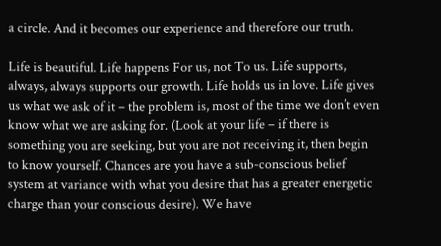a circle. And it becomes our experience and therefore our truth.

Life is beautiful. Life happens For us, not To us. Life supports, always, always supports our growth. Life holds us in love. Life gives us what we ask of it – the problem is, most of the time we don’t even know what we are asking for. (Look at your life – if there is something you are seeking, but you are not receiving it, then begin to know yourself. Chances are you have a sub-conscious belief system at variance with what you desire that has a greater energetic charge than your conscious desire). We have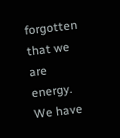forgotten that we are energy. We have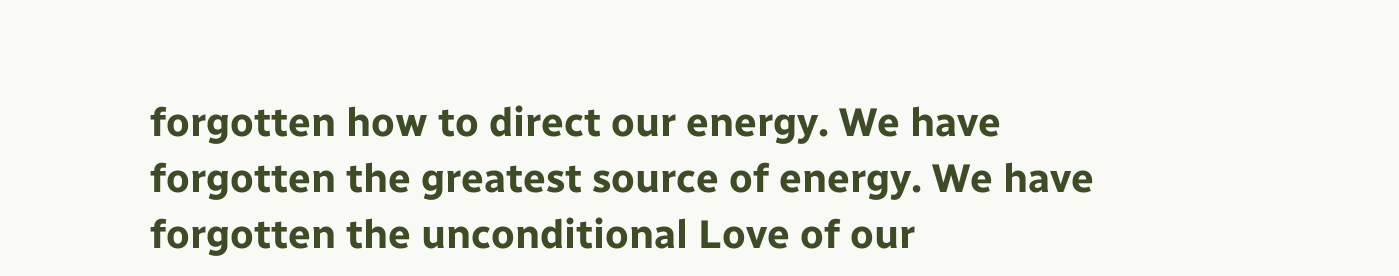forgotten how to direct our energy. We have forgotten the greatest source of energy. We have forgotten the unconditional Love of our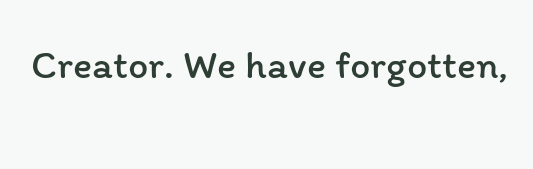Creator. We have forgotten,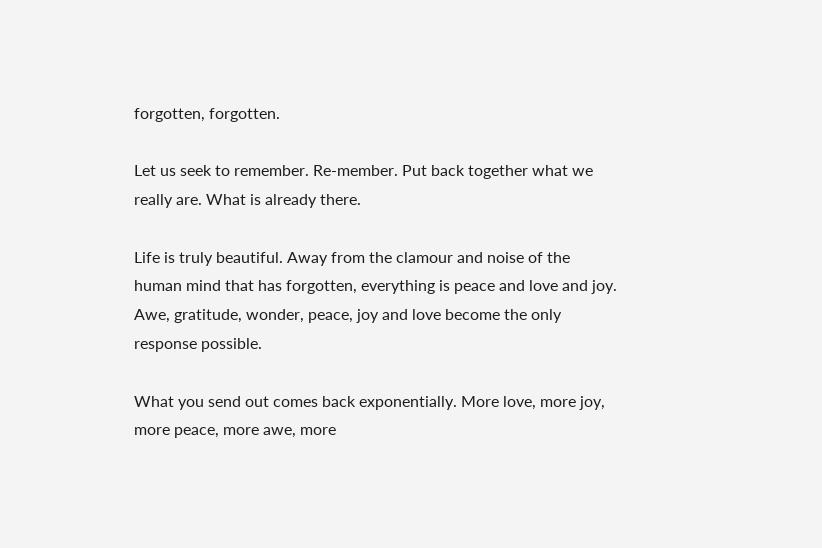forgotten, forgotten.

Let us seek to remember. Re-member. Put back together what we really are. What is already there.

Life is truly beautiful. Away from the clamour and noise of the human mind that has forgotten, everything is peace and love and joy. Awe, gratitude, wonder, peace, joy and love become the only response possible.

What you send out comes back exponentially. More love, more joy, more peace, more awe, more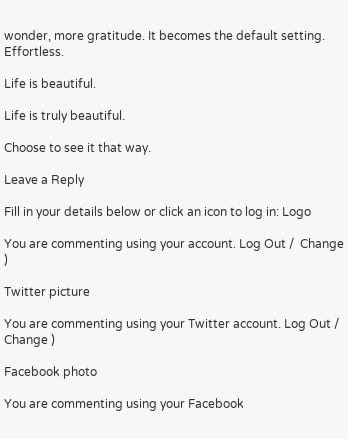wonder, more gratitude. It becomes the default setting. Effortless.

Life is beautiful.

Life is truly beautiful.

Choose to see it that way.

Leave a Reply

Fill in your details below or click an icon to log in: Logo

You are commenting using your account. Log Out /  Change )

Twitter picture

You are commenting using your Twitter account. Log Out /  Change )

Facebook photo

You are commenting using your Facebook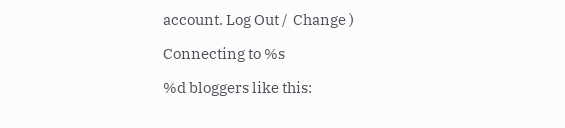account. Log Out /  Change )

Connecting to %s

%d bloggers like this: